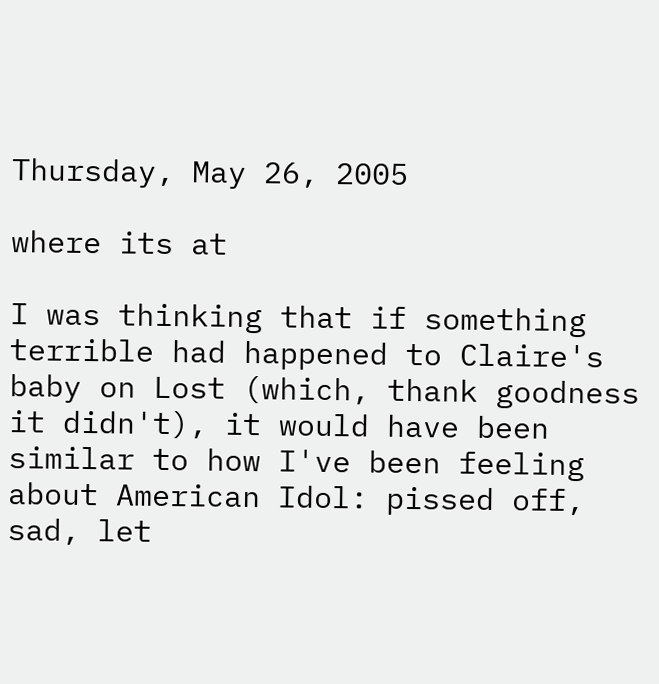Thursday, May 26, 2005

where its at

I was thinking that if something terrible had happened to Claire's baby on Lost (which, thank goodness it didn't), it would have been similar to how I've been feeling about American Idol: pissed off, sad, let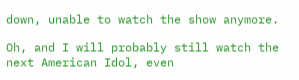down, unable to watch the show anymore.

Oh, and I will probably still watch the next American Idol, even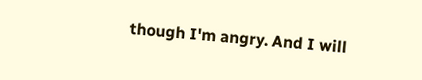though I'm angry. And I will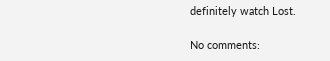definitely watch Lost.

No comments: